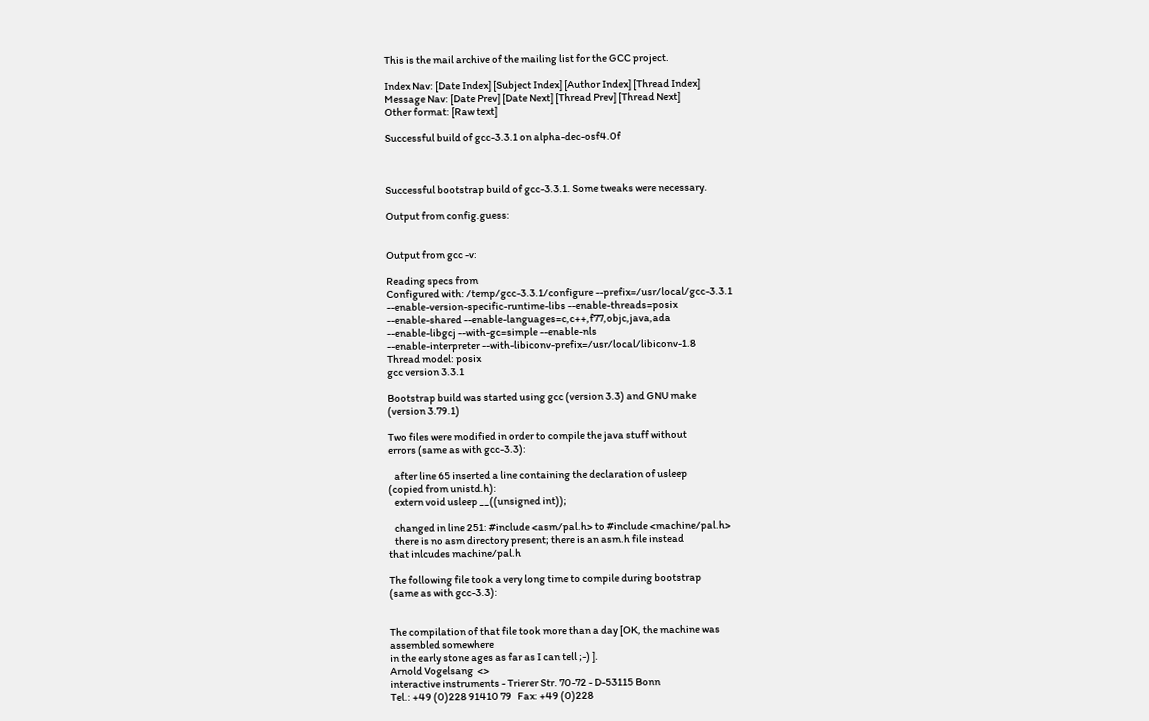This is the mail archive of the mailing list for the GCC project.

Index Nav: [Date Index] [Subject Index] [Author Index] [Thread Index]
Message Nav: [Date Prev] [Date Next] [Thread Prev] [Thread Next]
Other format: [Raw text]

Successful build of gcc-3.3.1 on alpha-dec-osf4.0f



Successful bootstrap build of gcc-3.3.1. Some tweaks were necessary.

Output from config.guess:


Output from gcc -v:

Reading specs from
Configured with: /temp/gcc-3.3.1/configure --prefix=/usr/local/gcc-3.3.1
--enable-version-specific-runtime-libs --enable-threads=posix
--enable-shared --enable-languages=c,c++,f77,objc,java,ada
--enable-libgcj --with-gc=simple --enable-nls
--enable-interpreter --with-libiconv-prefix=/usr/local/libiconv-1.8
Thread model: posix
gcc version 3.3.1

Bootstrap build was started using gcc (version 3.3) and GNU make
(version 3.79.1)

Two files were modified in order to compile the java stuff without
errors (same as with gcc-3.3):

   after line 65 inserted a line containing the declaration of usleep
(copied from unistd.h):
   extern void usleep __((unsigned int));

   changed in line 251: #include <asm/pal.h> to #include <machine/pal.h>
   there is no asm directory present; there is an asm.h file instead
that inlcudes machine/pal.h

The following file took a very long time to compile during bootstrap
(same as with gcc-3.3):


The compilation of that file took more than a day [OK, the machine was
assembled somewhere
in the early stone ages as far as I can tell ;-) ].
Arnold Vogelsang  <>
interactive instruments - Trierer Str. 70-72 - D-53115 Bonn
Tel.: +49 (0)228 91410 79   Fax: +49 (0)228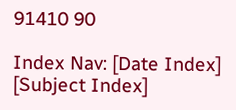91410 90

Index Nav: [Date Index] [Subject Index]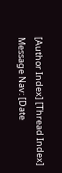[Author Index] [Thread Index]
Message Nav: [Date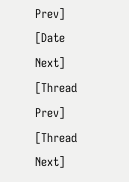Prev] [Date Next] [Thread Prev] [Thread Next]